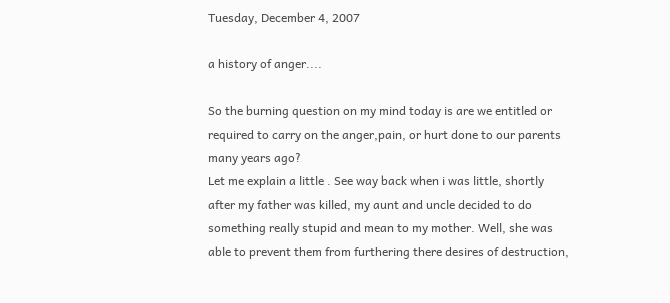Tuesday, December 4, 2007

a history of anger....

So the burning question on my mind today is are we entitled or required to carry on the anger,pain, or hurt done to our parents many years ago?
Let me explain a little . See way back when i was little, shortly after my father was killed, my aunt and uncle decided to do something really stupid and mean to my mother. Well, she was able to prevent them from furthering there desires of destruction,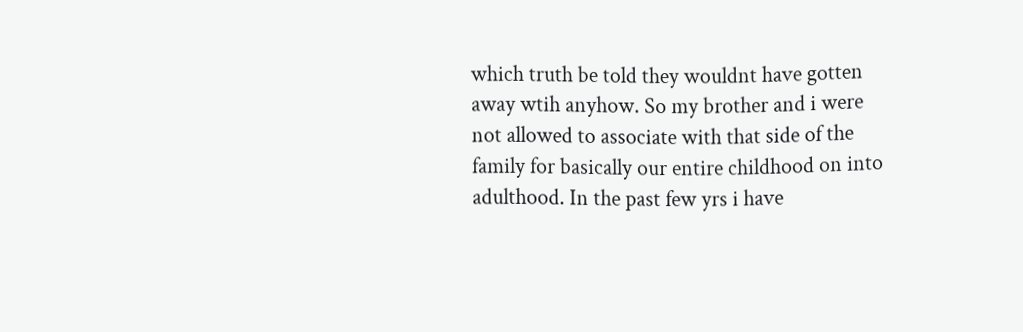which truth be told they wouldnt have gotten away wtih anyhow. So my brother and i were not allowed to associate with that side of the family for basically our entire childhood on into adulthood. In the past few yrs i have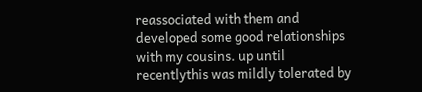reassociated with them and developed some good relationships with my cousins. up until recentlythis was mildly tolerated by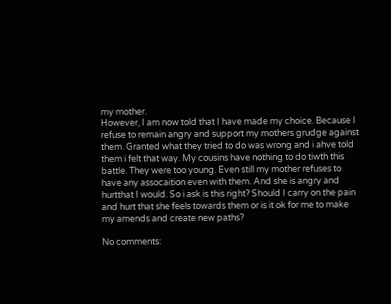my mother.
However, I am now told that I have made my choice. Because I refuse to remain angry and support my mothers grudge against them. Granted what they tried to do was wrong and i ahve told them i felt that way. My cousins have nothing to do tiwth this battle. They were too young. Even still my mother refuses to have any assocaition even with them. And she is angry and hurtthat I would. So i ask is this right? Should I carry on the pain and hurt that she feels towards them or is it ok for me to make my amends and create new paths?

No comments: